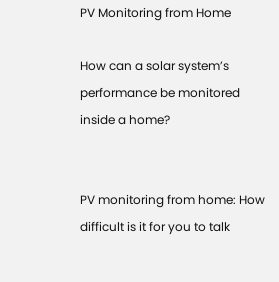PV Monitoring from Home

How can a solar system’s performance be monitored inside a home?


PV monitoring from home: How difficult is it for you to talk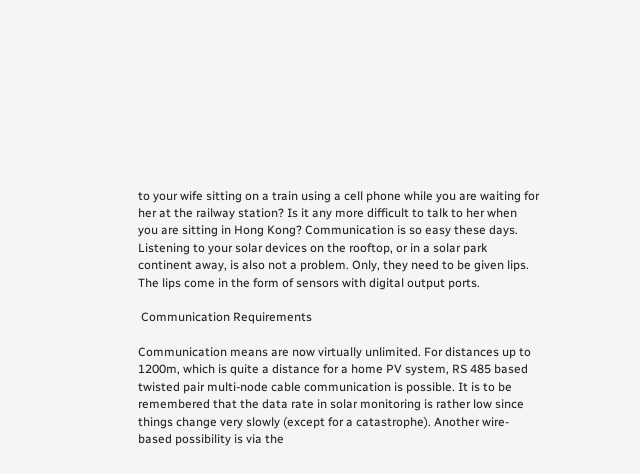to your wife sitting on a train using a cell phone while you are waiting for her at the railway station? Is it any more difficult to talk to her when you are sitting in Hong Kong? Communication is so easy these days. Listening to your solar devices on the rooftop, or in a solar park continent away, is also not a problem. Only, they need to be given lips. The lips come in the form of sensors with digital output ports.

 Communication Requirements

Communication means are now virtually unlimited. For distances up to 1200m, which is quite a distance for a home PV system, RS 485 based twisted pair multi-node cable communication is possible. It is to be remembered that the data rate in solar monitoring is rather low since things change very slowly (except for a catastrophe). Another wire-based possibility is via the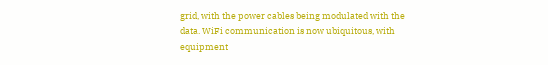grid, with the power cables being modulated with the data. WiFi communication is now ubiquitous, with equipment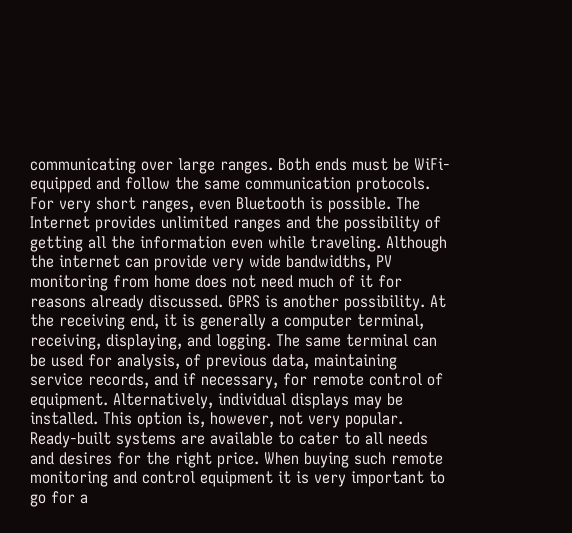communicating over large ranges. Both ends must be WiFi-equipped and follow the same communication protocols. For very short ranges, even Bluetooth is possible. The Internet provides unlimited ranges and the possibility of getting all the information even while traveling. Although the internet can provide very wide bandwidths, PV monitoring from home does not need much of it for reasons already discussed. GPRS is another possibility. At the receiving end, it is generally a computer terminal, receiving, displaying, and logging. The same terminal can be used for analysis, of previous data, maintaining service records, and if necessary, for remote control of equipment. Alternatively, individual displays may be installed. This option is, however, not very popular. Ready-built systems are available to cater to all needs and desires for the right price. When buying such remote monitoring and control equipment it is very important to go for a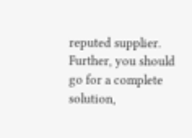reputed supplier. Further, you should go for a complete solution,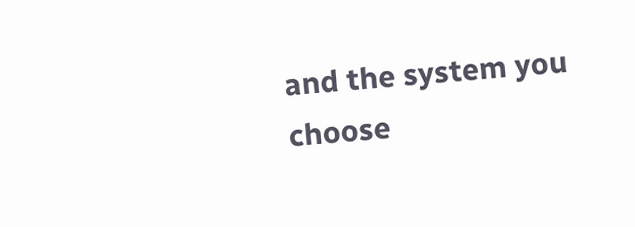and the system you choose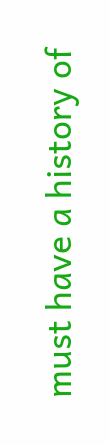must have a history of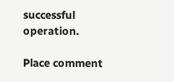successful operation.

Place comment